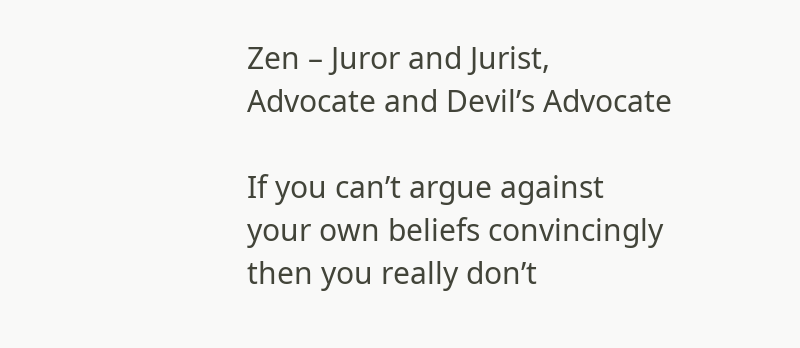Zen – Juror and Jurist, Advocate and Devil’s Advocate

If you can’t argue against your own beliefs convincingly then you really don’t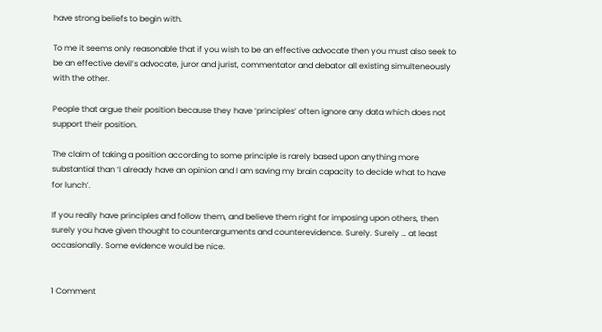have strong beliefs to begin with.

To me it seems only reasonable that if you wish to be an effective advocate then you must also seek to be an effective devil’s advocate, juror and jurist, commentator and debator all existing simulteneously with the other.

People that argue their position because they have ‘principles’ often ignore any data which does not support their position.

The claim of taking a position according to some principle is rarely based upon anything more substantial than ‘I already have an opinion and I am saving my brain capacity to decide what to have for lunch’.

If you really have principles and follow them, and believe them right for imposing upon others, then surely you have given thought to counterarguments and counterevidence. Surely. Surely … at least occasionally. Some evidence would be nice.


1 Comment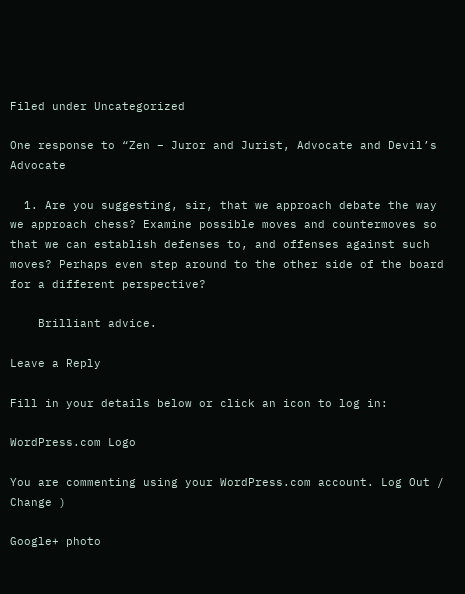Filed under Uncategorized

One response to “Zen – Juror and Jurist, Advocate and Devil’s Advocate

  1. Are you suggesting, sir, that we approach debate the way we approach chess? Examine possible moves and countermoves so that we can establish defenses to, and offenses against such moves? Perhaps even step around to the other side of the board for a different perspective?

    Brilliant advice.

Leave a Reply

Fill in your details below or click an icon to log in:

WordPress.com Logo

You are commenting using your WordPress.com account. Log Out /  Change )

Google+ photo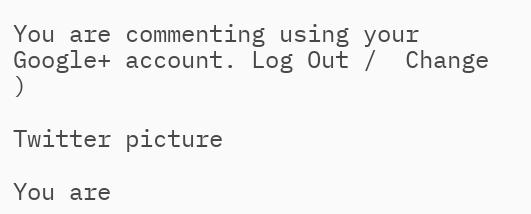You are commenting using your Google+ account. Log Out /  Change )

Twitter picture

You are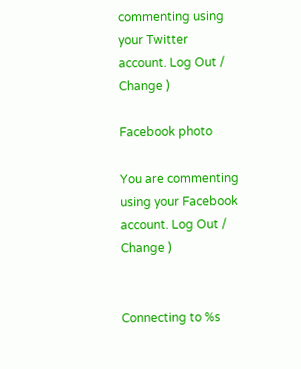commenting using your Twitter account. Log Out /  Change )

Facebook photo

You are commenting using your Facebook account. Log Out /  Change )


Connecting to %s